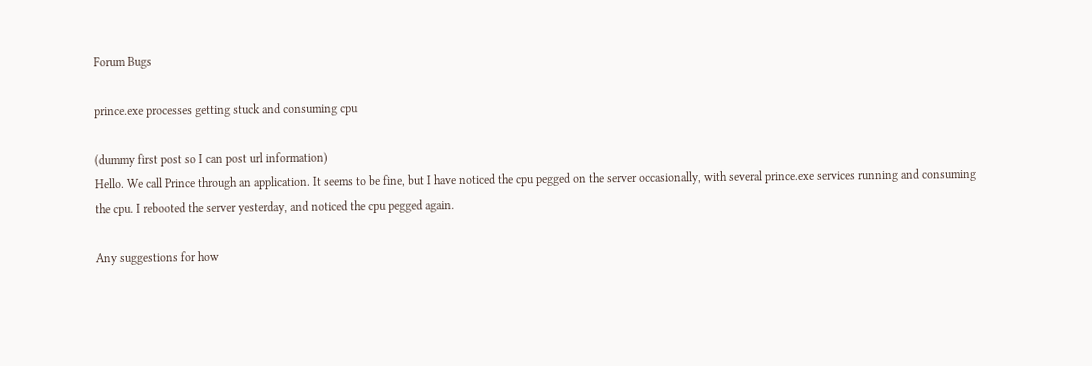Forum Bugs

prince.exe processes getting stuck and consuming cpu

(dummy first post so I can post url information)
Hello. We call Prince through an application. It seems to be fine, but I have noticed the cpu pegged on the server occasionally, with several prince.exe services running and consuming the cpu. I rebooted the server yesterday, and noticed the cpu pegged again.

Any suggestions for how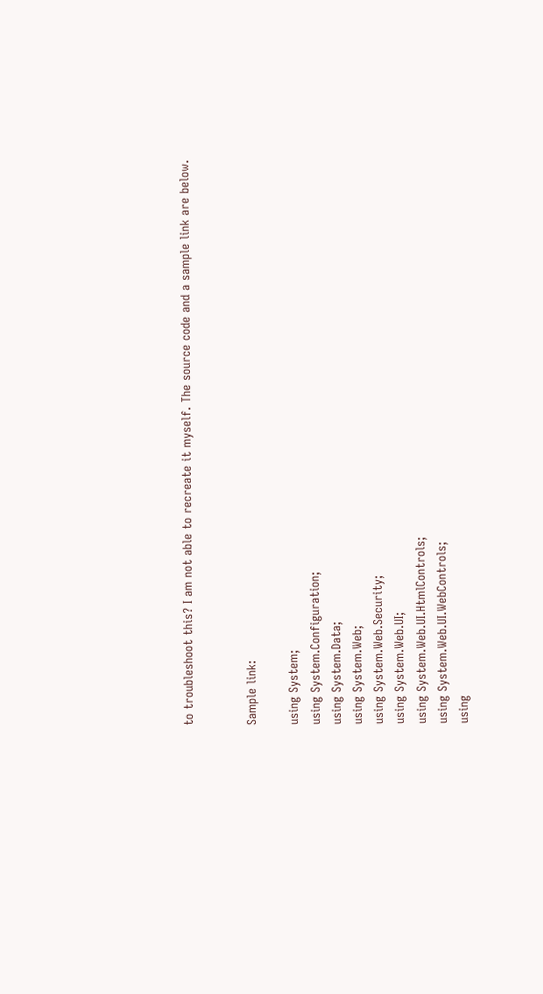to troubleshoot this? I am not able to recreate it myself. The source code and a sample link are below.


Sample link:

using System;
using System.Configuration;
using System.Data;
using System.Web;
using System.Web.Security;
using System.Web.UI;
using System.Web.UI.HtmlControls;
using System.Web.UI.WebControls;
using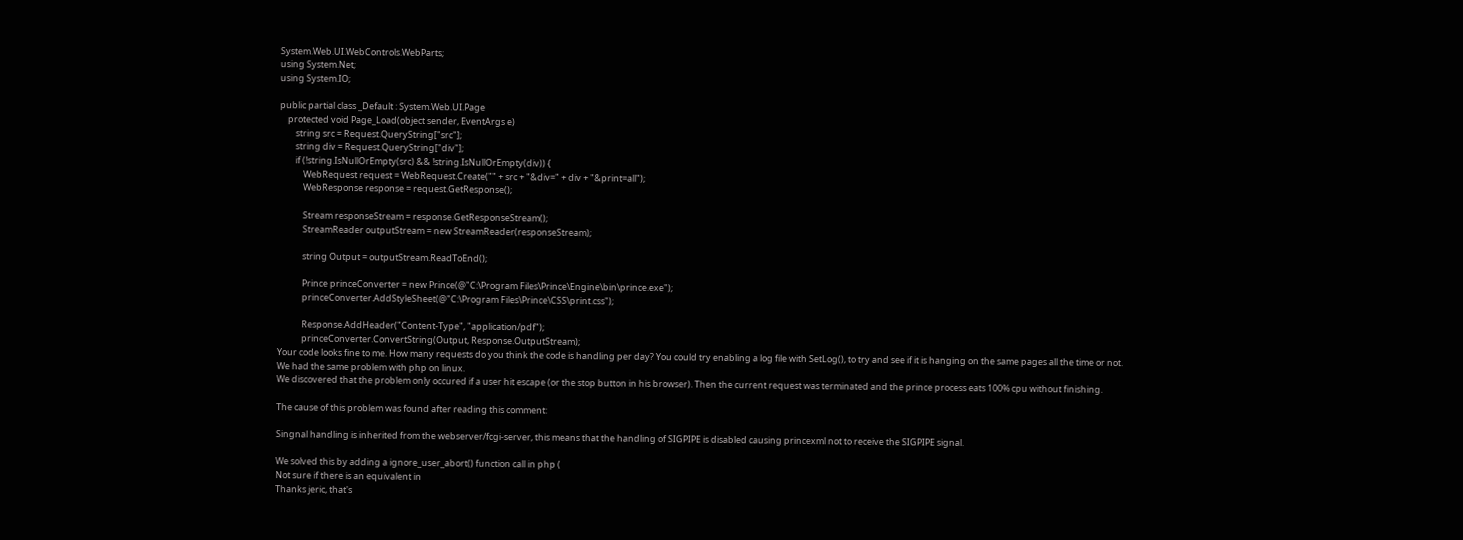System.Web.UI.WebControls.WebParts;
using System.Net;
using System.IO;

public partial class _Default : System.Web.UI.Page
    protected void Page_Load(object sender, EventArgs e)
        string src = Request.QueryString["src"];
        string div = Request.QueryString["div"];
        if (!string.IsNullOrEmpty(src) && !string.IsNullOrEmpty(div)) {
            WebRequest request = WebRequest.Create("" + src + "&div=" + div + "&print=all");
            WebResponse response = request.GetResponse();

            Stream responseStream = response.GetResponseStream();
            StreamReader outputStream = new StreamReader(responseStream);

            string Output = outputStream.ReadToEnd();

            Prince princeConverter = new Prince(@"C:\Program Files\Prince\Engine\bin\prince.exe");
            princeConverter.AddStyleSheet(@"C:\Program Files\Prince\CSS\print.css");

            Response.AddHeader("Content-Type", "application/pdf");
            princeConverter.ConvertString(Output, Response.OutputStream);
Your code looks fine to me. How many requests do you think the code is handling per day? You could try enabling a log file with SetLog(), to try and see if it is hanging on the same pages all the time or not.
We had the same problem with php on linux.
We discovered that the problem only occured if a user hit escape (or the stop button in his browser). Then the current request was terminated and the prince process eats 100% cpu without finishing.

The cause of this problem was found after reading this comment:

Singnal handling is inherited from the webserver/fcgi-server, this means that the handling of SIGPIPE is disabled causing princexml not to receive the SIGPIPE signal.

We solved this by adding a ignore_user_abort() function call in php (
Not sure if there is an equivalent in
Thanks jeric, that's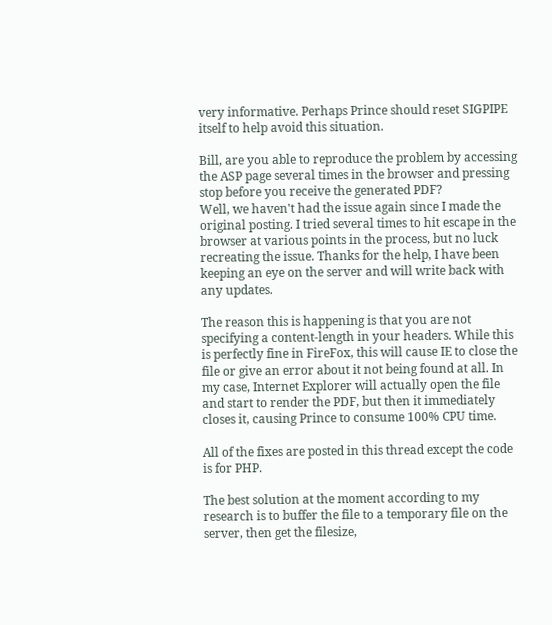very informative. Perhaps Prince should reset SIGPIPE itself to help avoid this situation.

Bill, are you able to reproduce the problem by accessing the ASP page several times in the browser and pressing stop before you receive the generated PDF?
Well, we haven't had the issue again since I made the original posting. I tried several times to hit escape in the browser at various points in the process, but no luck recreating the issue. Thanks for the help, I have been keeping an eye on the server and will write back with any updates.

The reason this is happening is that you are not specifying a content-length in your headers. While this is perfectly fine in FireFox, this will cause IE to close the file or give an error about it not being found at all. In my case, Internet Explorer will actually open the file and start to render the PDF, but then it immediately closes it, causing Prince to consume 100% CPU time.

All of the fixes are posted in this thread except the code is for PHP.

The best solution at the moment according to my research is to buffer the file to a temporary file on the server, then get the filesize,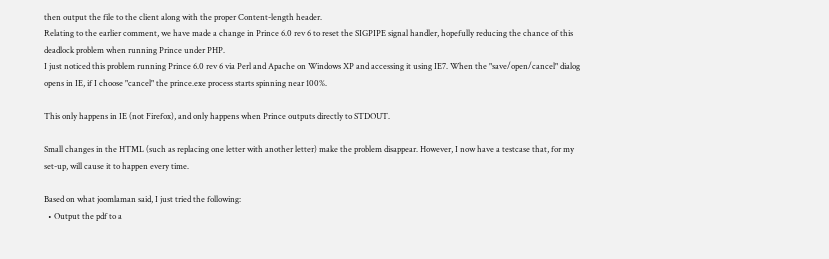then output the file to the client along with the proper Content-length header.
Relating to the earlier comment, we have made a change in Prince 6.0 rev 6 to reset the SIGPIPE signal handler, hopefully reducing the chance of this deadlock problem when running Prince under PHP.
I just noticed this problem running Prince 6.0 rev 6 via Perl and Apache on Windows XP and accessing it using IE7. When the "save/open/cancel" dialog opens in IE, if I choose "cancel" the prince.exe process starts spinning near 100%.

This only happens in IE (not Firefox), and only happens when Prince outputs directly to STDOUT.

Small changes in the HTML (such as replacing one letter with another letter) make the problem disappear. However, I now have a testcase that, for my set-up, will cause it to happen every time.

Based on what joomlaman said, I just tried the following:
  • Output the pdf to a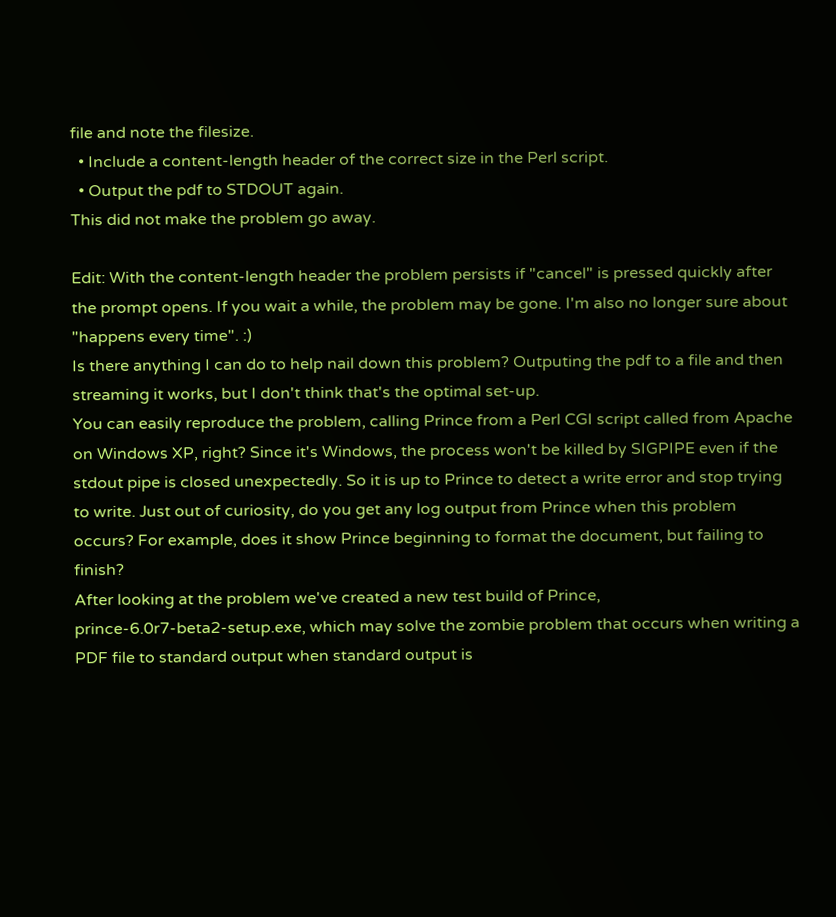file and note the filesize.
  • Include a content-length header of the correct size in the Perl script.
  • Output the pdf to STDOUT again.
This did not make the problem go away.

Edit: With the content-length header the problem persists if "cancel" is pressed quickly after the prompt opens. If you wait a while, the problem may be gone. I'm also no longer sure about "happens every time". :)
Is there anything I can do to help nail down this problem? Outputing the pdf to a file and then streaming it works, but I don't think that's the optimal set-up.
You can easily reproduce the problem, calling Prince from a Perl CGI script called from Apache on Windows XP, right? Since it's Windows, the process won't be killed by SIGPIPE even if the stdout pipe is closed unexpectedly. So it is up to Prince to detect a write error and stop trying to write. Just out of curiosity, do you get any log output from Prince when this problem occurs? For example, does it show Prince beginning to format the document, but failing to finish?
After looking at the problem we've created a new test build of Prince,
prince-6.0r7-beta2-setup.exe, which may solve the zombie problem that occurs when writing a PDF file to standard output when standard output is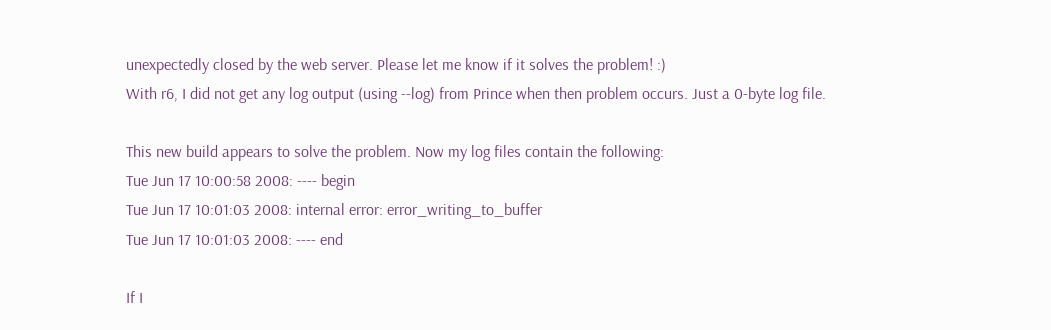unexpectedly closed by the web server. Please let me know if it solves the problem! :)
With r6, I did not get any log output (using --log) from Prince when then problem occurs. Just a 0-byte log file.

This new build appears to solve the problem. Now my log files contain the following:
Tue Jun 17 10:00:58 2008: ---- begin
Tue Jun 17 10:01:03 2008: internal error: error_writing_to_buffer
Tue Jun 17 10:01:03 2008: ---- end

If I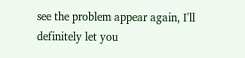see the problem appear again, I'll definitely let you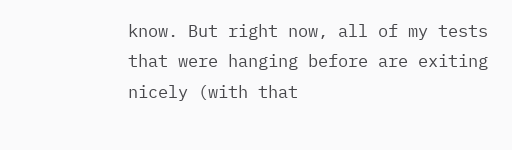know. But right now, all of my tests that were hanging before are exiting nicely (with that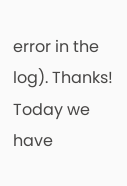error in the log). Thanks!
Today we have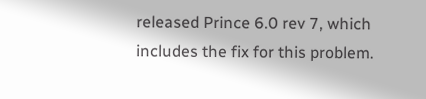released Prince 6.0 rev 7, which includes the fix for this problem.